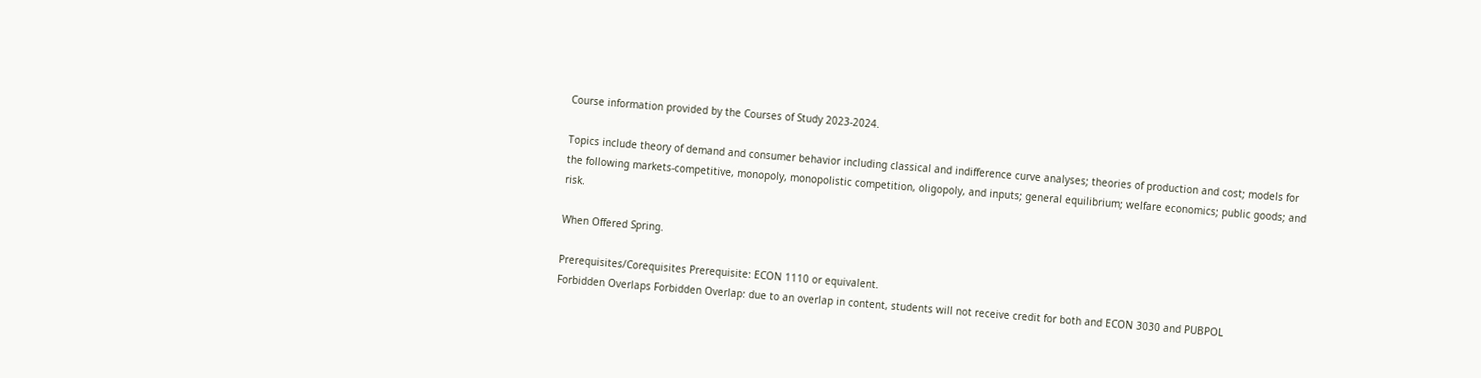Course information provided by the Courses of Study 2023-2024.

Topics include theory of demand and consumer behavior including classical and indifference curve analyses; theories of production and cost; models for the following markets-competitive, monopoly, monopolistic competition, oligopoly, and inputs; general equilibrium; welfare economics; public goods; and risk.

When Offered Spring.

Prerequisites/Corequisites Prerequisite: ECON 1110 or equivalent.
Forbidden Overlaps Forbidden Overlap: due to an overlap in content, students will not receive credit for both and ECON 3030 and PUBPOL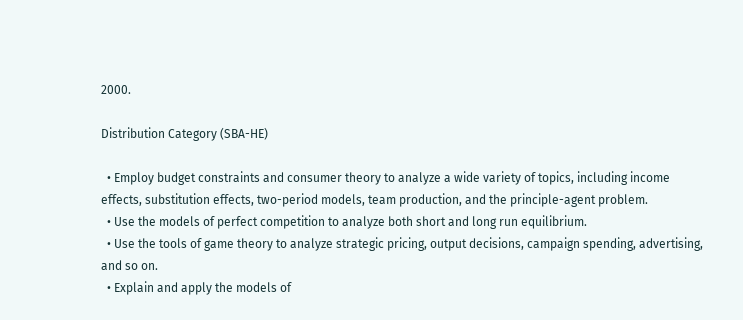2000.

Distribution Category (SBA-HE)

  • Employ budget constraints and consumer theory to analyze a wide variety of topics, including income effects, substitution effects, two-period models, team production, and the principle-agent problem.
  • Use the models of perfect competition to analyze both short and long run equilibrium.
  • Use the tools of game theory to analyze strategic pricing, output decisions, campaign spending, advertising, and so on.
  • Explain and apply the models of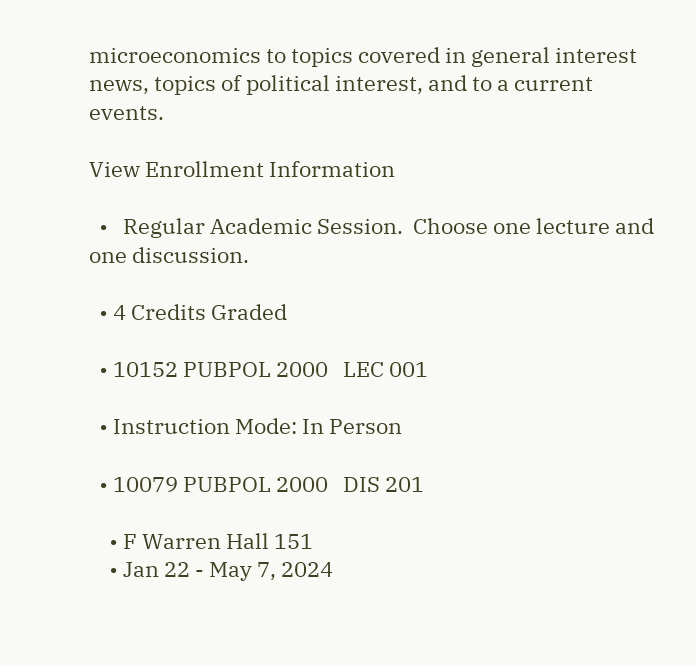microeconomics to topics covered in general interest news, topics of political interest, and to a current events.

View Enrollment Information

  •   Regular Academic Session.  Choose one lecture and one discussion.

  • 4 Credits Graded

  • 10152 PUBPOL 2000   LEC 001

  • Instruction Mode: In Person

  • 10079 PUBPOL 2000   DIS 201

    • F Warren Hall 151
    • Jan 22 - May 7, 2024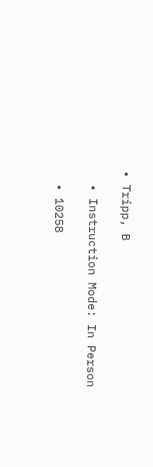• Tripp, B

  • Instruction Mode: In Person

  • 10258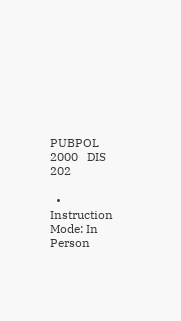PUBPOL 2000   DIS 202

  • Instruction Mode: In Person